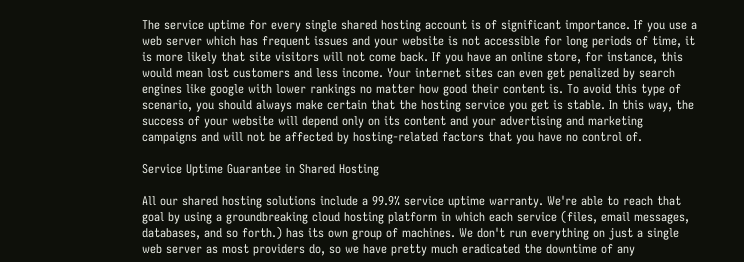The service uptime for every single shared hosting account is of significant importance. If you use a web server which has frequent issues and your website is not accessible for long periods of time, it is more likely that site visitors will not come back. If you have an online store, for instance, this would mean lost customers and less income. Your internet sites can even get penalized by search engines like google with lower rankings no matter how good their content is. To avoid this type of scenario, you should always make certain that the hosting service you get is stable. In this way, the success of your website will depend only on its content and your advertising and marketing campaigns and will not be affected by hosting-related factors that you have no control of.

Service Uptime Guarantee in Shared Hosting

All our shared hosting solutions include a 99.9% service uptime warranty. We're able to reach that goal by using a groundbreaking cloud hosting platform in which each service (files, email messages, databases, and so forth.) has its own group of machines. We don't run everything on just a single web server as most providers do, so we have pretty much eradicated the downtime of any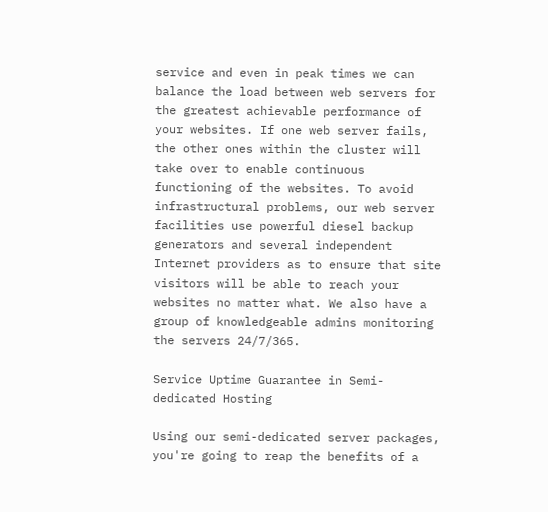service and even in peak times we can balance the load between web servers for the greatest achievable performance of your websites. If one web server fails, the other ones within the cluster will take over to enable continuous functioning of the websites. To avoid infrastructural problems, our web server facilities use powerful diesel backup generators and several independent Internet providers as to ensure that site visitors will be able to reach your websites no matter what. We also have a group of knowledgeable admins monitoring the servers 24/7/365.

Service Uptime Guarantee in Semi-dedicated Hosting

Using our semi-dedicated server packages, you're going to reap the benefits of a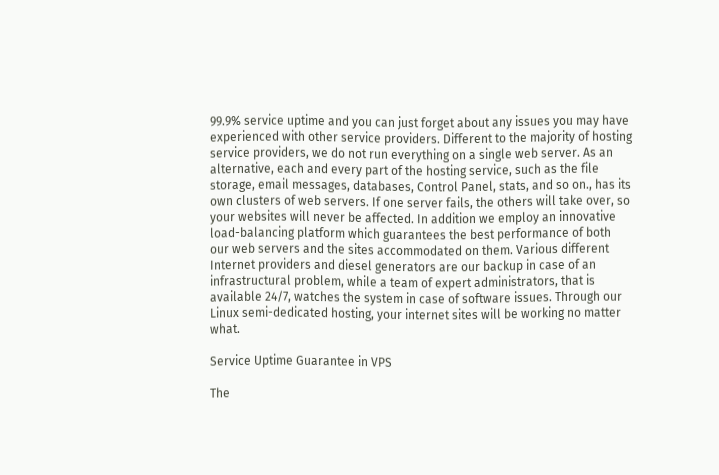99.9% service uptime and you can just forget about any issues you may have experienced with other service providers. Different to the majority of hosting service providers, we do not run everything on a single web server. As an alternative, each and every part of the hosting service, such as the file storage, email messages, databases, Control Panel, stats, and so on., has its own clusters of web servers. If one server fails, the others will take over, so your websites will never be affected. In addition we employ an innovative load-balancing platform which guarantees the best performance of both our web servers and the sites accommodated on them. Various different Internet providers and diesel generators are our backup in case of an infrastructural problem, while a team of expert administrators, that is available 24/7, watches the system in case of software issues. Through our Linux semi-dedicated hosting, your internet sites will be working no matter what.

Service Uptime Guarantee in VPS

The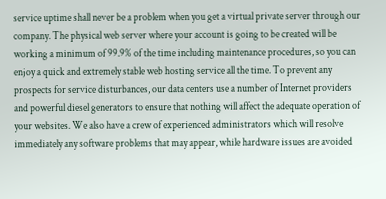service uptime shall never be a problem when you get a virtual private server through our company. The physical web server where your account is going to be created will be working a minimum of 99.9% of the time including maintenance procedures, so you can enjoy a quick and extremely stable web hosting service all the time. To prevent any prospects for service disturbances, our data centers use a number of Internet providers and powerful diesel generators to ensure that nothing will affect the adequate operation of your websites. We also have a crew of experienced administrators which will resolve immediately any software problems that may appear, while hardware issues are avoided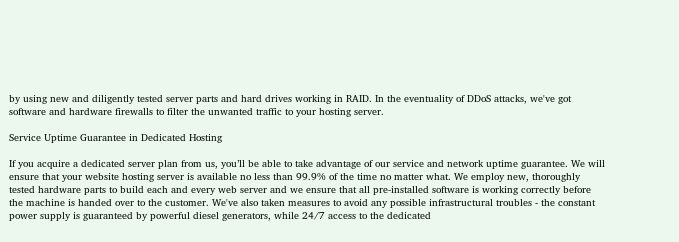by using new and diligently tested server parts and hard drives working in RAID. In the eventuality of DDoS attacks, we've got software and hardware firewalls to filter the unwanted traffic to your hosting server.

Service Uptime Guarantee in Dedicated Hosting

If you acquire a dedicated server plan from us, you’ll be able to take advantage of our service and network uptime guarantee. We will ensure that your website hosting server is available no less than 99.9% of the time no matter what. We employ new, thoroughly tested hardware parts to build each and every web server and we ensure that all pre-installed software is working correctly before the machine is handed over to the customer. We've also taken measures to avoid any possible infrastructural troubles - the constant power supply is guaranteed by powerful diesel generators, while 24/7 access to the dedicated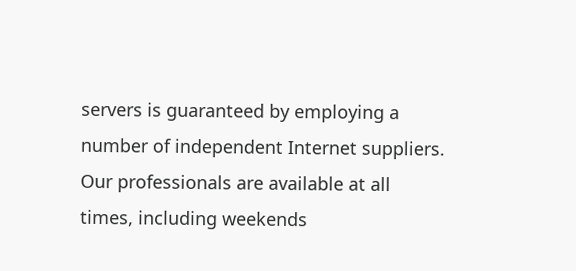servers is guaranteed by employing a number of independent Internet suppliers. Our professionals are available at all times, including weekends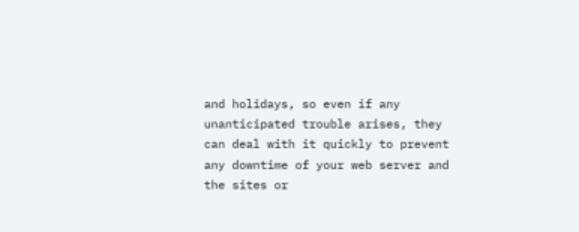and holidays, so even if any unanticipated trouble arises, they can deal with it quickly to prevent any downtime of your web server and the sites or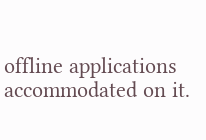offline applications accommodated on it.